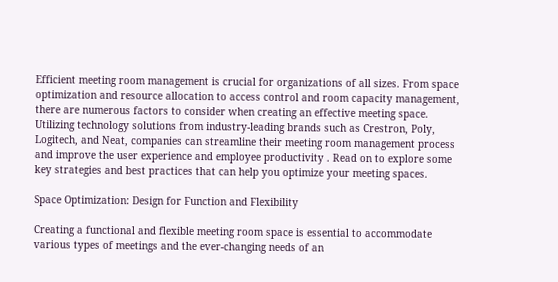Efficient meeting room management is crucial for organizations of all sizes. From space optimization and resource allocation to access control and room capacity management, there are numerous factors to consider when creating an effective meeting space. Utilizing technology solutions from industry-leading brands such as Crestron, Poly, Logitech, and Neat, companies can streamline their meeting room management process and improve the user experience and employee productivity . Read on to explore some key strategies and best practices that can help you optimize your meeting spaces.

Space Optimization: Design for Function and Flexibility

Creating a functional and flexible meeting room space is essential to accommodate various types of meetings and the ever-changing needs of an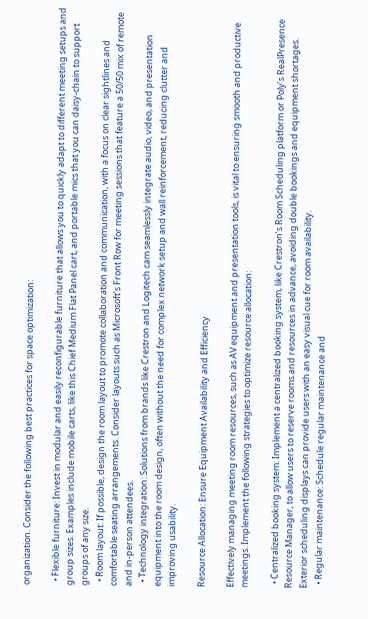organization. Consider the following best practices for space optimization:

  • Flexible furniture: Invest in modular and easily reconfigurable furniture that allows you to quickly adapt to different meeting setups and group sizes. Examples include mobile carts, like this Chief Medium Flat Panel cart, and portable mics that you can daisy-chain to support groups of any size.
  • Room layout: If possible, design the room layout to promote collaboration and communication, with a focus on clear sightlines and comfortable seating arrangements. Consider layouts such as Microsoft’s Front Row for meeting sessions that feature a 50/50 mix of remote and in-person attendees.
  • Technology integration: Solutions from brands like Crestron and Logitech cam seamlessly integrate audio, video, and presentation equipment into the room design, often without the need for complex network setup and wall reinforcement, reducing clutter and improving usability.

Resource Allocation: Ensure Equipment Availability and Efficiency

Effectively managing meeting room resources, such as AV equipment and presentation tools, is vital to ensuring smooth and productive meetings. Implement the following strategies to optimize resource allocation:

  • Centralized booking system: Implement a centralized booking system, like Crestron’s Room Scheduling platform or Poly’s RealPresence Resource Manager, to allow users to reserve rooms and resources in advance, avoiding double bookings and equipment shortages. Exterior scheduling displays can provide users with an easy visual cue for room availability.
  • Regular maintenance: Schedule regular maintenance and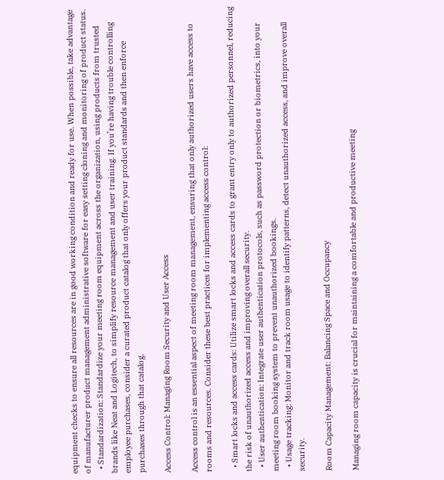equipment checks to ensure all resources are in good working condition and ready for use. When possible, take advantage of manufacturer product management administrative software for easy setting cloning and monitoring of product status.
  • Standardization: Standardize your meeting room equipment across the organization, using products from trusted brands like Neat and Logitech, to simplify resource management and user training. If you’re having trouble controlling employee purchases, consider a curated product catalog that only offers your product standards and then enforce purchases through that catalog.

Access Control: Managing Room Security and User Access

Access control is an essential aspect of meeting room management, ensuring that only authorized users have access to rooms and resources. Consider these best practices for implementing access control:

  • Smart locks and access cards: Utilize smart locks and access cards to grant entry only to authorized personnel, reducing the risk of unauthorized access and improving overall security.
  • User authentication: Integrate user authentication protocols, such as password protection or biometrics, into your meeting room booking system to prevent unauthorized bookings.
  • Usage tracking: Monitor and track room usage to identify patterns, detect unauthorized access, and improve overall security.

Room Capacity Management: Balancing Space and Occupancy

Managing room capacity is crucial for maintaining a comfortable and productive meeting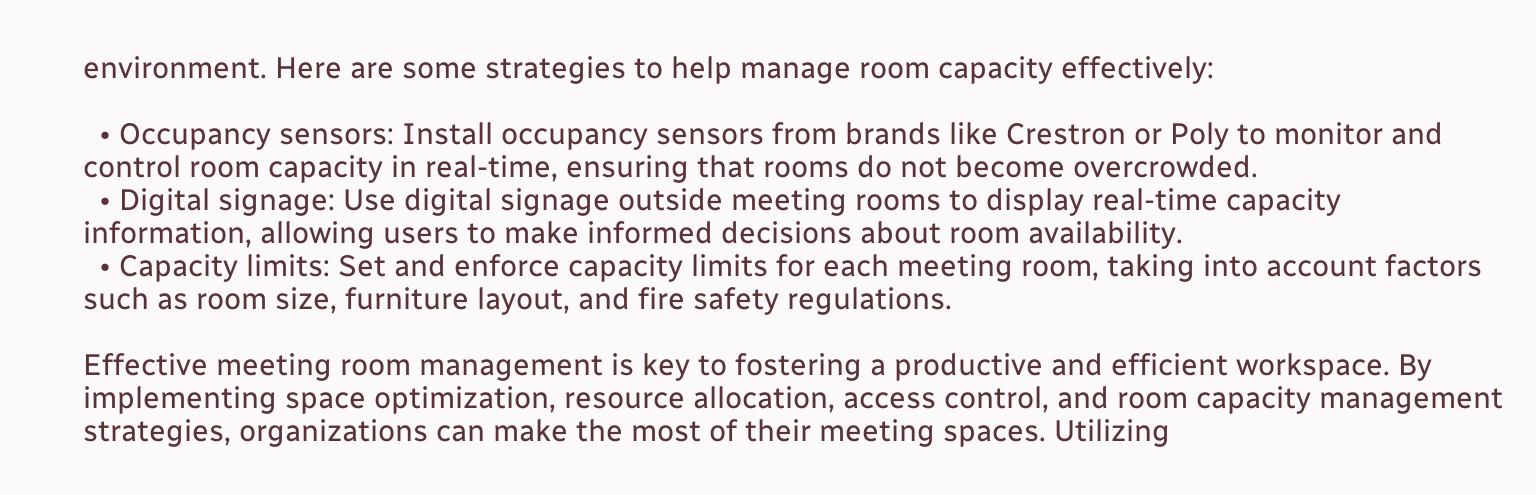environment. Here are some strategies to help manage room capacity effectively:

  • Occupancy sensors: Install occupancy sensors from brands like Crestron or Poly to monitor and control room capacity in real-time, ensuring that rooms do not become overcrowded.
  • Digital signage: Use digital signage outside meeting rooms to display real-time capacity information, allowing users to make informed decisions about room availability.
  • Capacity limits: Set and enforce capacity limits for each meeting room, taking into account factors such as room size, furniture layout, and fire safety regulations.

Effective meeting room management is key to fostering a productive and efficient workspace. By implementing space optimization, resource allocation, access control, and room capacity management strategies, organizations can make the most of their meeting spaces. Utilizing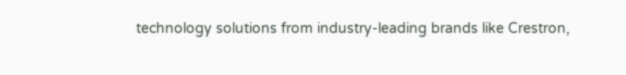technology solutions from industry-leading brands like Crestron,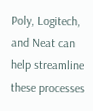Poly, Logitech, and Neat can help streamline these processes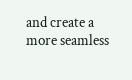and create a more seamless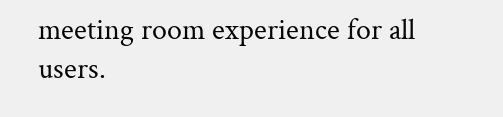meeting room experience for all users.